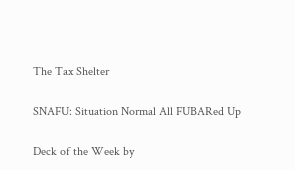The Tax Shelter

SNAFU: Situation Normal All FUBARed Up

Deck of the Week by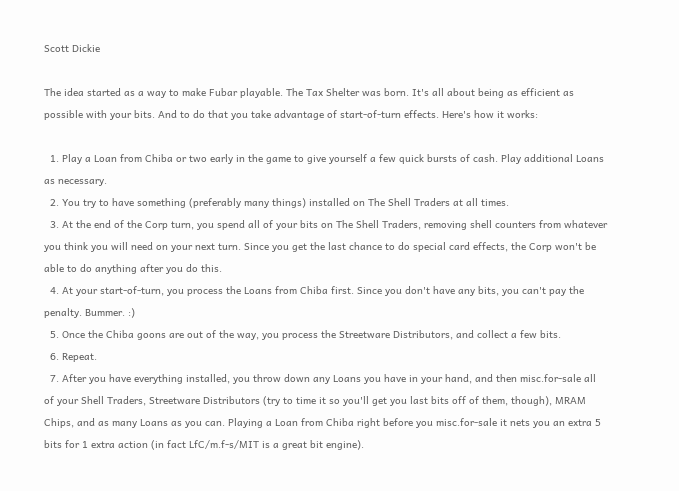Scott Dickie

The idea started as a way to make Fubar playable. The Tax Shelter was born. It's all about being as efficient as possible with your bits. And to do that you take advantage of start-of-turn effects. Here's how it works:

  1. Play a Loan from Chiba or two early in the game to give yourself a few quick bursts of cash. Play additional Loans as necessary.
  2. You try to have something (preferably many things) installed on The Shell Traders at all times.
  3. At the end of the Corp turn, you spend all of your bits on The Shell Traders, removing shell counters from whatever you think you will need on your next turn. Since you get the last chance to do special card effects, the Corp won't be able to do anything after you do this.
  4. At your start-of-turn, you process the Loans from Chiba first. Since you don't have any bits, you can't pay the penalty. Bummer. :)
  5. Once the Chiba goons are out of the way, you process the Streetware Distributors, and collect a few bits.
  6. Repeat.
  7. After you have everything installed, you throw down any Loans you have in your hand, and then misc.for-sale all of your Shell Traders, Streetware Distributors (try to time it so you'll get you last bits off of them, though), MRAM Chips, and as many Loans as you can. Playing a Loan from Chiba right before you misc.for-sale it nets you an extra 5 bits for 1 extra action (in fact LfC/m.f-s/MIT is a great bit engine).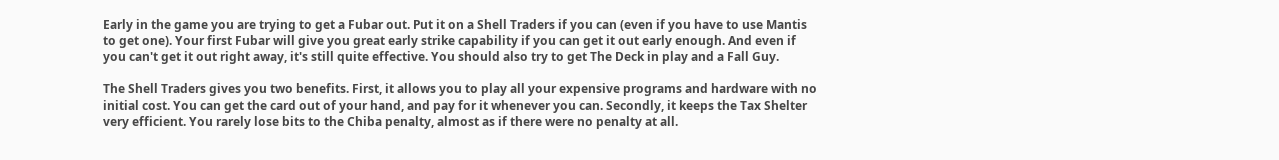Early in the game you are trying to get a Fubar out. Put it on a Shell Traders if you can (even if you have to use Mantis to get one). Your first Fubar will give you great early strike capability if you can get it out early enough. And even if you can't get it out right away, it's still quite effective. You should also try to get The Deck in play and a Fall Guy.

The Shell Traders gives you two benefits. First, it allows you to play all your expensive programs and hardware with no initial cost. You can get the card out of your hand, and pay for it whenever you can. Secondly, it keeps the Tax Shelter very efficient. You rarely lose bits to the Chiba penalty, almost as if there were no penalty at all.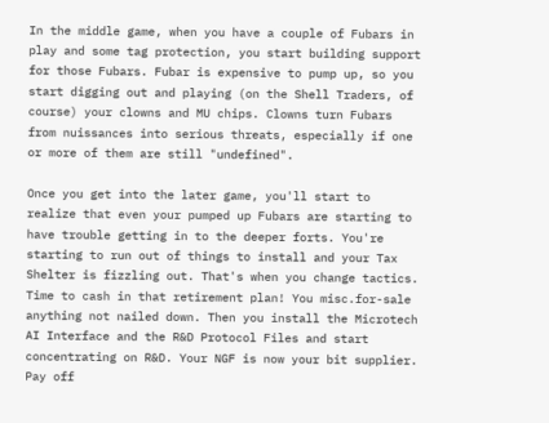In the middle game, when you have a couple of Fubars in play and some tag protection, you start building support for those Fubars. Fubar is expensive to pump up, so you start digging out and playing (on the Shell Traders, of course) your clowns and MU chips. Clowns turn Fubars from nuissances into serious threats, especially if one or more of them are still "undefined".

Once you get into the later game, you'll start to realize that even your pumped up Fubars are starting to have trouble getting in to the deeper forts. You're starting to run out of things to install and your Tax Shelter is fizzling out. That's when you change tactics. Time to cash in that retirement plan! You misc.for-sale anything not nailed down. Then you install the Microtech AI Interface and the R&D Protocol Files and start concentrating on R&D. Your NGF is now your bit supplier. Pay off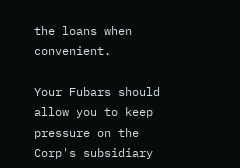the loans when convenient.

Your Fubars should allow you to keep pressure on the Corp's subsidiary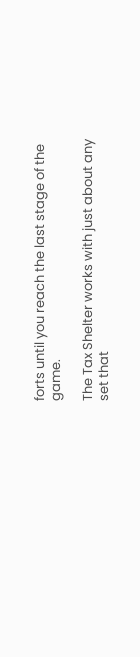forts until you reach the last stage of the game.

The Tax Shelter works with just about any set that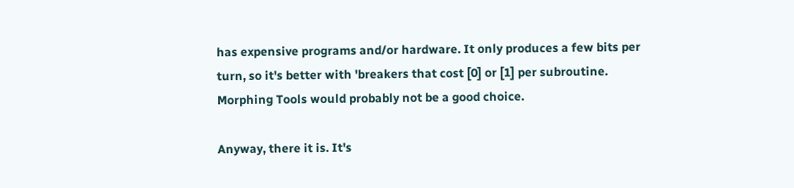has expensive programs and/or hardware. It only produces a few bits per turn, so it's better with 'breakers that cost [0] or [1] per subroutine. Morphing Tools would probably not be a good choice.

Anyway, there it is. It's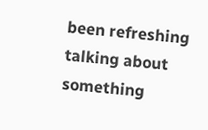been refreshing talking about something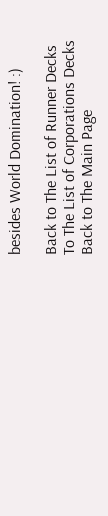besides World Domination! :)

Back to The List of Runner Decks
To The List of Corporations Decks
Back to The Main Page